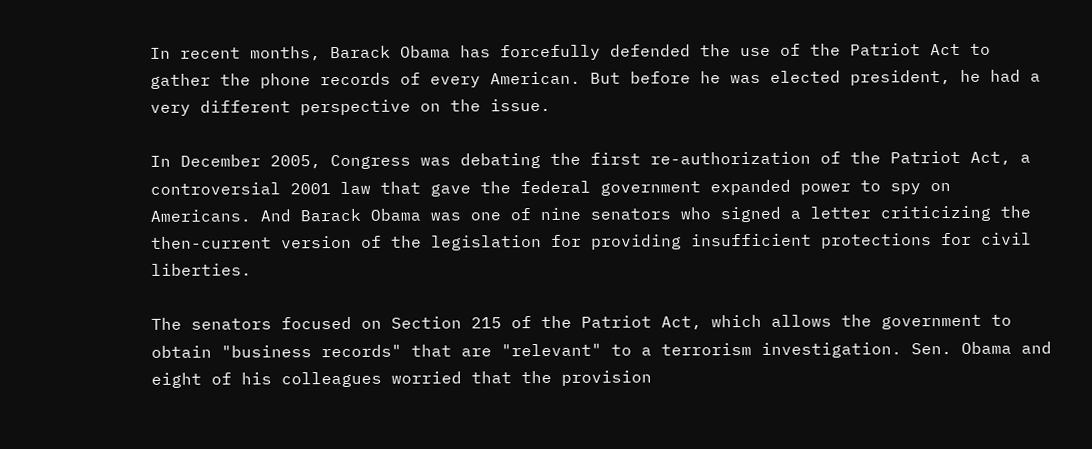In recent months, Barack Obama has forcefully defended the use of the Patriot Act to gather the phone records of every American. But before he was elected president, he had a very different perspective on the issue.

In December 2005, Congress was debating the first re-authorization of the Patriot Act, a controversial 2001 law that gave the federal government expanded power to spy on Americans. And Barack Obama was one of nine senators who signed a letter criticizing the then-current version of the legislation for providing insufficient protections for civil liberties.

The senators focused on Section 215 of the Patriot Act, which allows the government to obtain "business records" that are "relevant" to a terrorism investigation. Sen. Obama and eight of his colleagues worried that the provision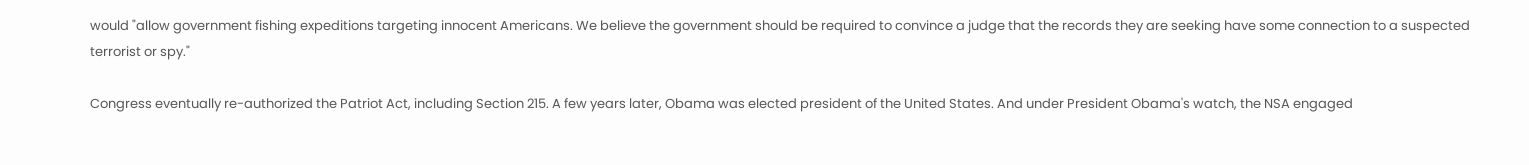would "allow government fishing expeditions targeting innocent Americans. We believe the government should be required to convince a judge that the records they are seeking have some connection to a suspected terrorist or spy."

Congress eventually re-authorized the Patriot Act, including Section 215. A few years later, Obama was elected president of the United States. And under President Obama's watch, the NSA engaged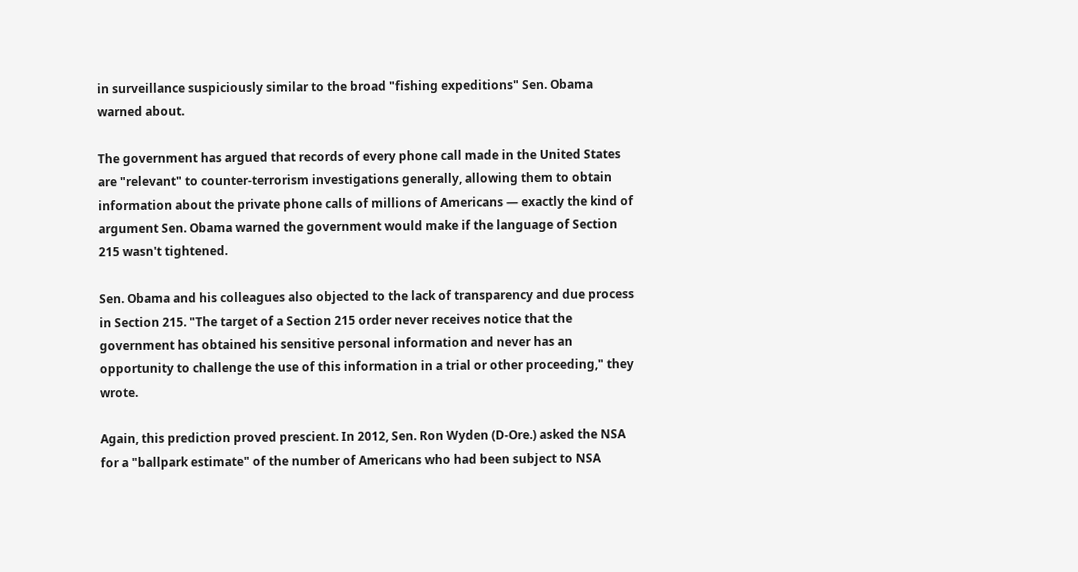in surveillance suspiciously similar to the broad "fishing expeditions" Sen. Obama warned about.

The government has argued that records of every phone call made in the United States are "relevant" to counter-terrorism investigations generally, allowing them to obtain information about the private phone calls of millions of Americans — exactly the kind of argument Sen. Obama warned the government would make if the language of Section 215 wasn't tightened.

Sen. Obama and his colleagues also objected to the lack of transparency and due process in Section 215. "The target of a Section 215 order never receives notice that the government has obtained his sensitive personal information and never has an opportunity to challenge the use of this information in a trial or other proceeding," they wrote.

Again, this prediction proved prescient. In 2012, Sen. Ron Wyden (D-Ore.) asked the NSA for a "ballpark estimate" of the number of Americans who had been subject to NSA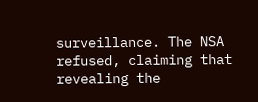surveillance. The NSA refused, claiming that revealing the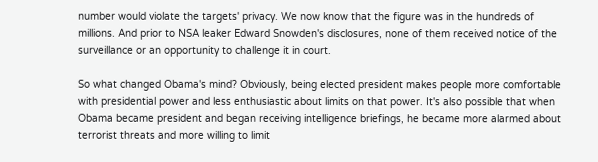number would violate the targets' privacy. We now know that the figure was in the hundreds of millions. And prior to NSA leaker Edward Snowden's disclosures, none of them received notice of the surveillance or an opportunity to challenge it in court.

So what changed Obama's mind? Obviously, being elected president makes people more comfortable with presidential power and less enthusiastic about limits on that power. It's also possible that when Obama became president and began receiving intelligence briefings, he became more alarmed about terrorist threats and more willing to limit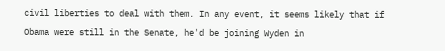civil liberties to deal with them. In any event, it seems likely that if Obama were still in the Senate, he'd be joining Wyden in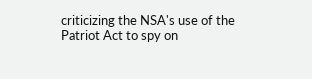criticizing the NSA's use of the Patriot Act to spy on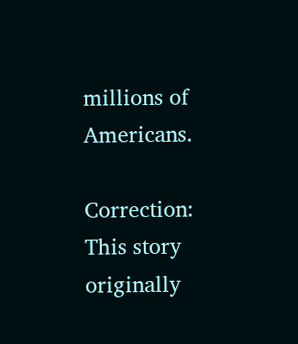millions of Americans.

Correction: This story originally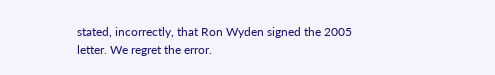stated, incorrectly, that Ron Wyden signed the 2005 letter. We regret the error.